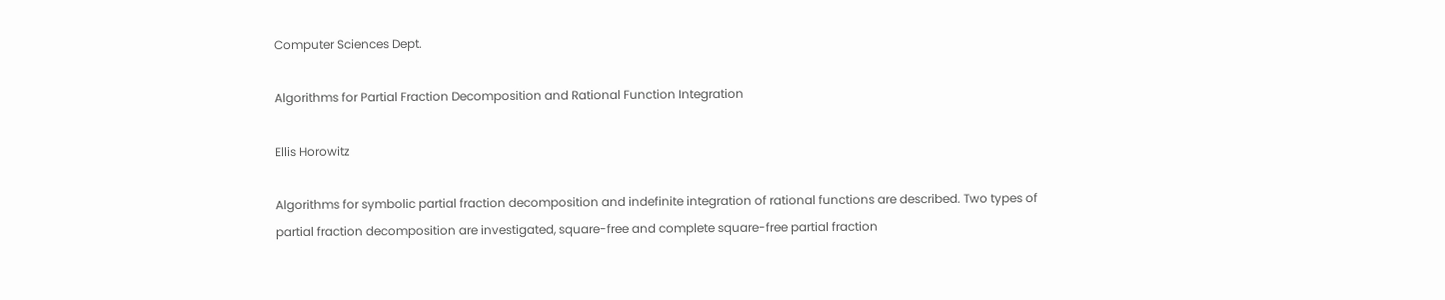Computer Sciences Dept.

Algorithms for Partial Fraction Decomposition and Rational Function Integration

Ellis Horowitz

Algorithms for symbolic partial fraction decomposition and indefinite integration of rational functions are described. Two types of partial fraction decomposition are investigated, square-free and complete square-free partial fraction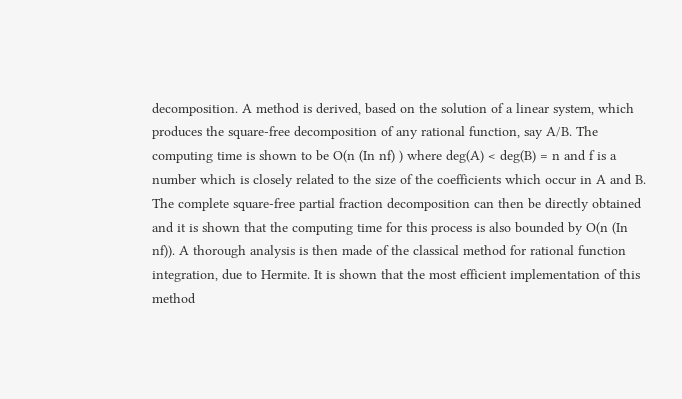decomposition. A method is derived, based on the solution of a linear system, which produces the square-free decomposition of any rational function, say A/B. The computing time is shown to be O(n (In nf) ) where deg(A) < deg(B) = n and f is a number which is closely related to the size of the coefficients which occur in A and B. The complete square-free partial fraction decomposition can then be directly obtained and it is shown that the computing time for this process is also bounded by O(n (In nf)). A thorough analysis is then made of the classical method for rational function integration, due to Hermite. It is shown that the most efficient implementation of this method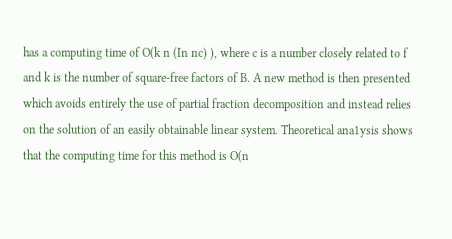has a computing time of O(k n (In nc) ), where c is a number closely related to f and k is the number of square-free factors of B. A new method is then presented which avoids entirely the use of partial fraction decomposition and instead relies on the solution of an easily obtainable linear system. Theoretical ana1ysis shows that the computing time for this method is O(n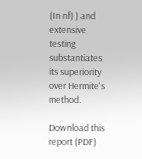(In nf) ) and extensive testing substantiates its superiority over Hermite's method.

Download this report (PDF)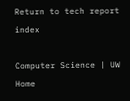Return to tech report index

Computer Science | UW Home